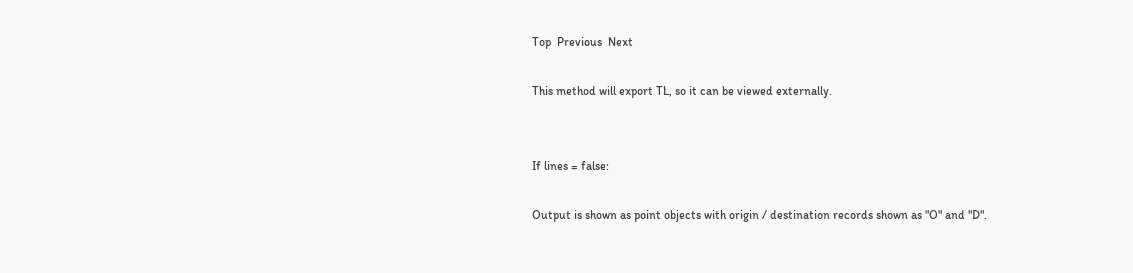Top  Previous  Next

This method will export TL, so it can be viewed externally.


If lines = false:

Output is shown as point objects with origin / destination records shown as "O" and "D".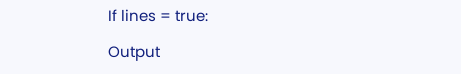If lines = true:

Output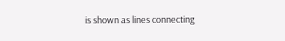is shown as lines connecting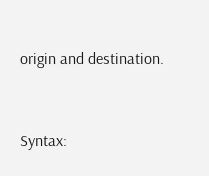origin and destination.


Syntax: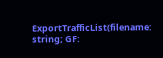ExportTrafficList(filename: string; GF: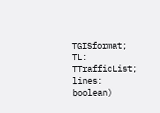TGISformat; TL: TTrafficList; lines: boolean)